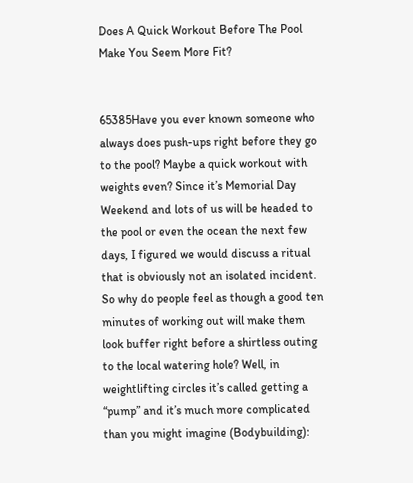Does A Quick Workout Before The Pool Make You Seem More Fit?


65385Have you ever known someone who always does push-ups right before they go to the pool? Maybe a quick workout with weights even? Since it’s Memorial Day Weekend and lots of us will be headed to the pool or even the ocean the next few days, I figured we would discuss a ritual that is obviously not an isolated incident.
So why do people feel as though a good ten minutes of working out will make them look buffer right before a shirtless outing to the local watering hole? Well, in weightlifting circles it’s called getting a “pump” and it’s much more complicated than you might imagine (Bodybuilding):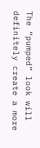The “pumped” look will definitely create a more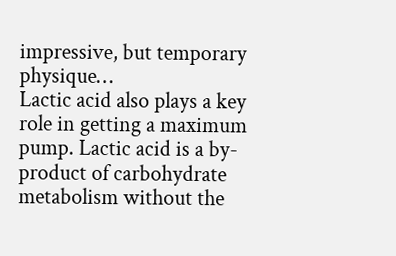impressive, but temporary physique…
Lactic acid also plays a key role in getting a maximum pump. Lactic acid is a by-product of carbohydrate metabolism without the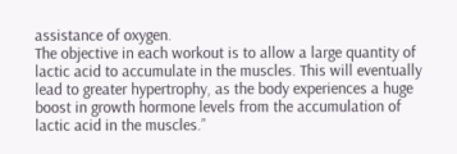assistance of oxygen.
The objective in each workout is to allow a large quantity of lactic acid to accumulate in the muscles. This will eventually lead to greater hypertrophy, as the body experiences a huge boost in growth hormone levels from the accumulation of lactic acid in the muscles.”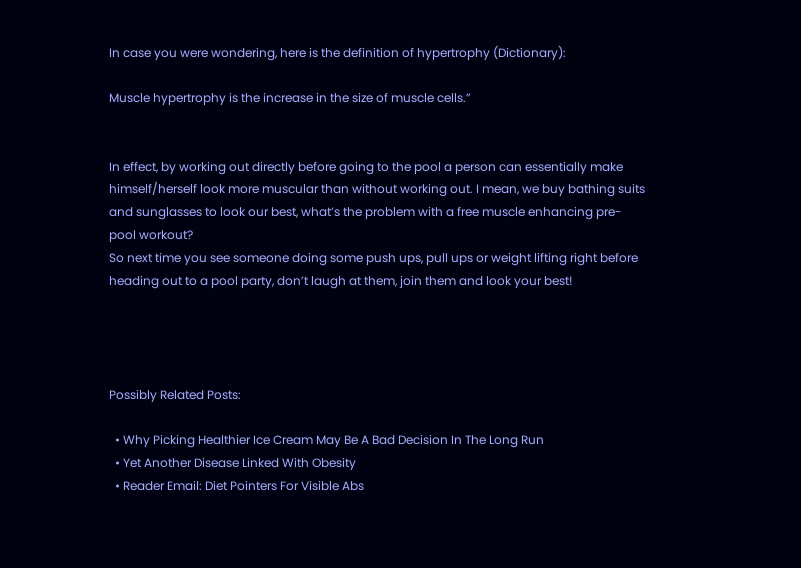In case you were wondering, here is the definition of hypertrophy (Dictionary):

Muscle hypertrophy is the increase in the size of muscle cells.”


In effect, by working out directly before going to the pool a person can essentially make himself/herself look more muscular than without working out. I mean, we buy bathing suits and sunglasses to look our best, what’s the problem with a free muscle enhancing pre-pool workout?
So next time you see someone doing some push ups, pull ups or weight lifting right before heading out to a pool party, don’t laugh at them, join them and look your best!




Possibly Related Posts:

  • Why Picking Healthier Ice Cream May Be A Bad Decision In The Long Run
  • Yet Another Disease Linked With Obesity
  • Reader Email: Diet Pointers For Visible Abs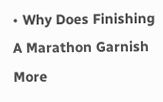• Why Does Finishing A Marathon Garnish More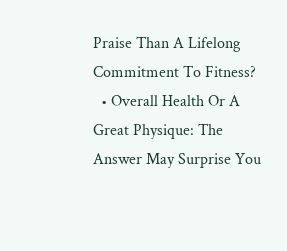Praise Than A Lifelong Commitment To Fitness?
  • Overall Health Or A Great Physique: The Answer May Surprise You